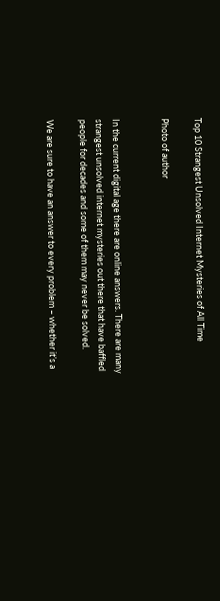Top 10 Strangest Unsolved Internet Mysteries of All Time

Photo of author


In the current digital age there are online answers. There are many strangest unsolved internet mysteries out there that have baffled people for decades and some of them may never be solved.

We are sure to have an answer to every problem – whether it’s a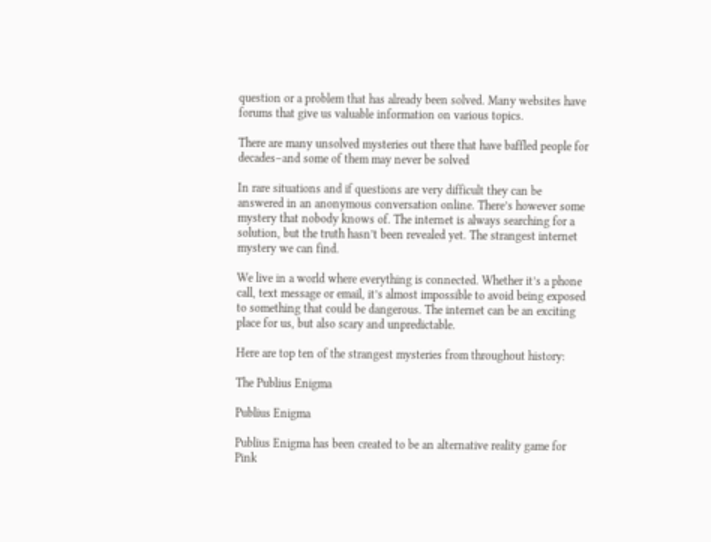question or a problem that has already been solved. Many websites have forums that give us valuable information on various topics.

There are many unsolved mysteries out there that have baffled people for decades–and some of them may never be solved

In rare situations and if questions are very difficult they can be answered in an anonymous conversation online. There’s however some mystery that nobody knows of. The internet is always searching for a solution, but the truth hasn’t been revealed yet. The strangest internet mystery we can find.

We live in a world where everything is connected. Whether it’s a phone call, text message or email, it’s almost impossible to avoid being exposed to something that could be dangerous. The internet can be an exciting place for us, but also scary and unpredictable.

Here are top ten of the strangest mysteries from throughout history:

The Publius Enigma

Publius Enigma

Publius Enigma has been created to be an alternative reality game for Pink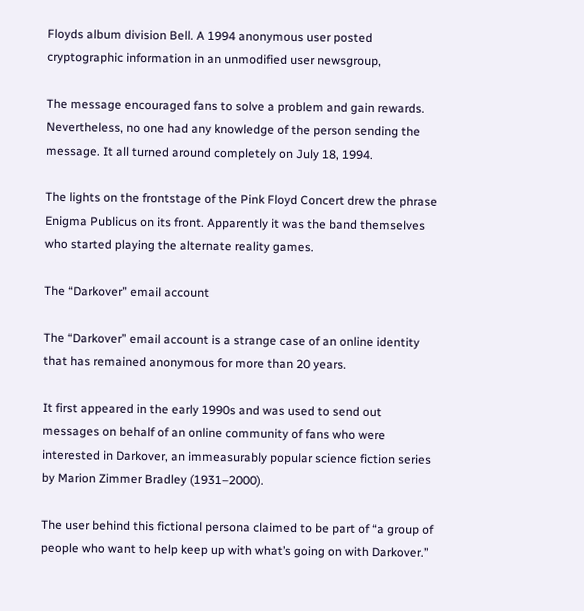Floyds album division Bell. A 1994 anonymous user posted cryptographic information in an unmodified user newsgroup,

The message encouraged fans to solve a problem and gain rewards. Nevertheless, no one had any knowledge of the person sending the message. It all turned around completely on July 18, 1994.

The lights on the frontstage of the Pink Floyd Concert drew the phrase Enigma Publicus on its front. Apparently it was the band themselves who started playing the alternate reality games.

The “Darkover” email account

The “Darkover” email account is a strange case of an online identity that has remained anonymous for more than 20 years.

It first appeared in the early 1990s and was used to send out messages on behalf of an online community of fans who were interested in Darkover, an immeasurably popular science fiction series by Marion Zimmer Bradley (1931–2000).

The user behind this fictional persona claimed to be part of “a group of people who want to help keep up with what’s going on with Darkover.”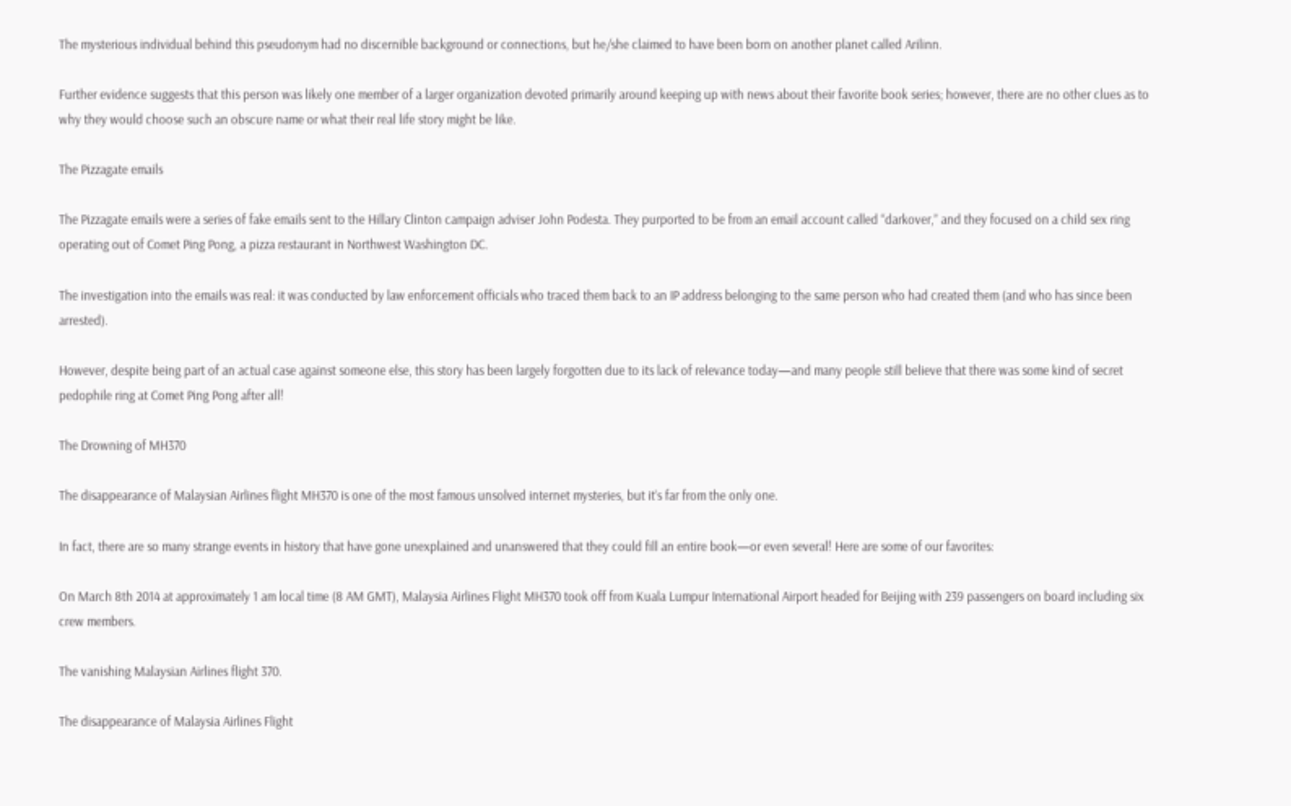The mysterious individual behind this pseudonym had no discernible background or connections, but he/she claimed to have been born on another planet called Arilinn.

Further evidence suggests that this person was likely one member of a larger organization devoted primarily around keeping up with news about their favorite book series; however, there are no other clues as to why they would choose such an obscure name or what their real life story might be like.

The Pizzagate emails

The Pizzagate emails were a series of fake emails sent to the Hillary Clinton campaign adviser John Podesta. They purported to be from an email account called “darkover,” and they focused on a child sex ring operating out of Comet Ping Pong, a pizza restaurant in Northwest Washington DC.

The investigation into the emails was real: it was conducted by law enforcement officials who traced them back to an IP address belonging to the same person who had created them (and who has since been arrested).

However, despite being part of an actual case against someone else, this story has been largely forgotten due to its lack of relevance today—and many people still believe that there was some kind of secret pedophile ring at Comet Ping Pong after all!

The Drowning of MH370

The disappearance of Malaysian Airlines flight MH370 is one of the most famous unsolved internet mysteries, but it’s far from the only one.

In fact, there are so many strange events in history that have gone unexplained and unanswered that they could fill an entire book—or even several! Here are some of our favorites:

On March 8th 2014 at approximately 1 am local time (8 AM GMT), Malaysia Airlines Flight MH370 took off from Kuala Lumpur International Airport headed for Beijing with 239 passengers on board including six crew members.

The vanishing Malaysian Airlines flight 370.

The disappearance of Malaysia Airlines Flight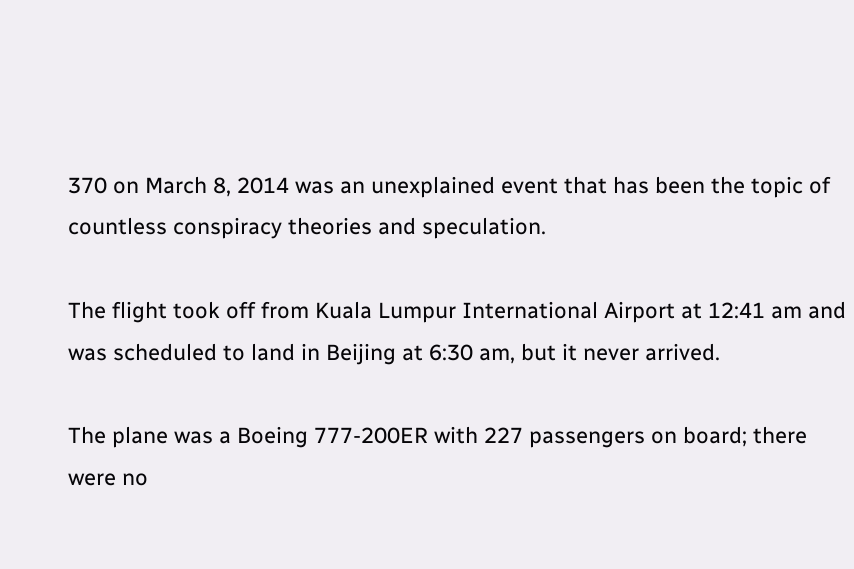370 on March 8, 2014 was an unexplained event that has been the topic of countless conspiracy theories and speculation.

The flight took off from Kuala Lumpur International Airport at 12:41 am and was scheduled to land in Beijing at 6:30 am, but it never arrived.

The plane was a Boeing 777-200ER with 227 passengers on board; there were no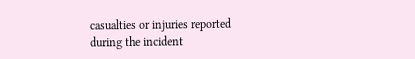casualties or injuries reported during the incident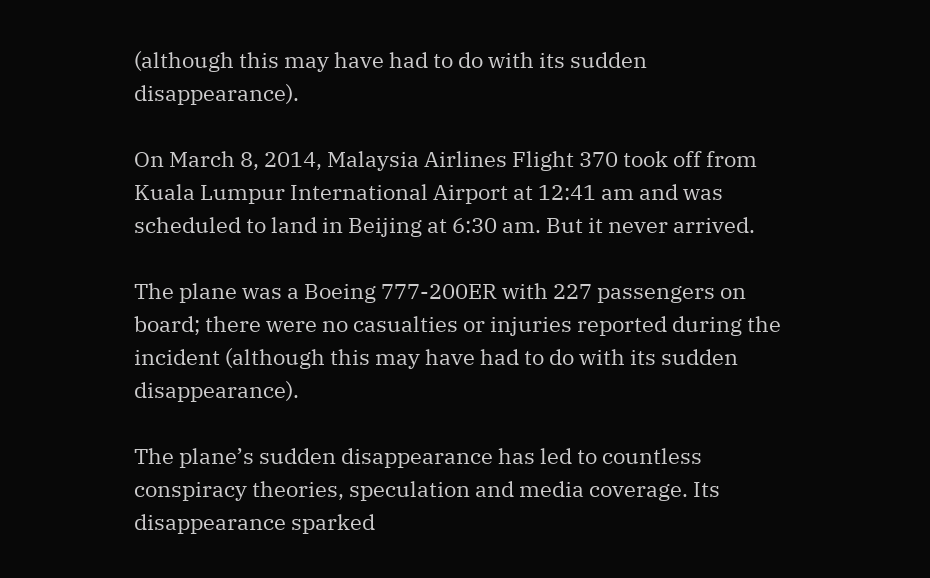(although this may have had to do with its sudden disappearance).

On March 8, 2014, Malaysia Airlines Flight 370 took off from Kuala Lumpur International Airport at 12:41 am and was scheduled to land in Beijing at 6:30 am. But it never arrived.

The plane was a Boeing 777-200ER with 227 passengers on board; there were no casualties or injuries reported during the incident (although this may have had to do with its sudden disappearance).

The plane’s sudden disappearance has led to countless conspiracy theories, speculation and media coverage. Its disappearance sparked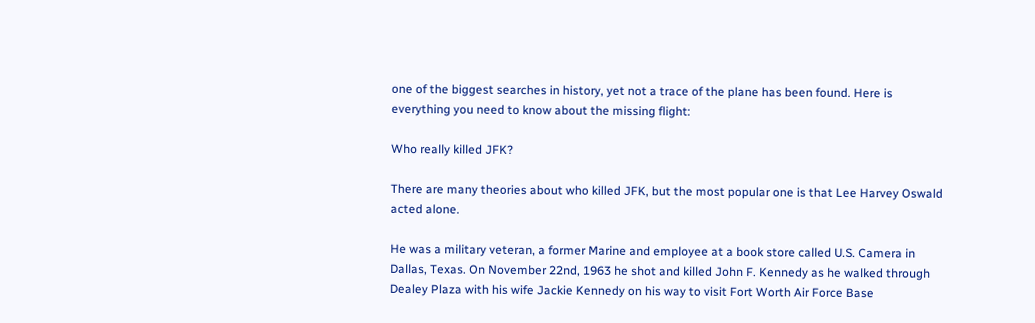one of the biggest searches in history, yet not a trace of the plane has been found. Here is everything you need to know about the missing flight:

Who really killed JFK?

There are many theories about who killed JFK, but the most popular one is that Lee Harvey Oswald acted alone.

He was a military veteran, a former Marine and employee at a book store called U.S. Camera in Dallas, Texas. On November 22nd, 1963 he shot and killed John F. Kennedy as he walked through Dealey Plaza with his wife Jackie Kennedy on his way to visit Fort Worth Air Force Base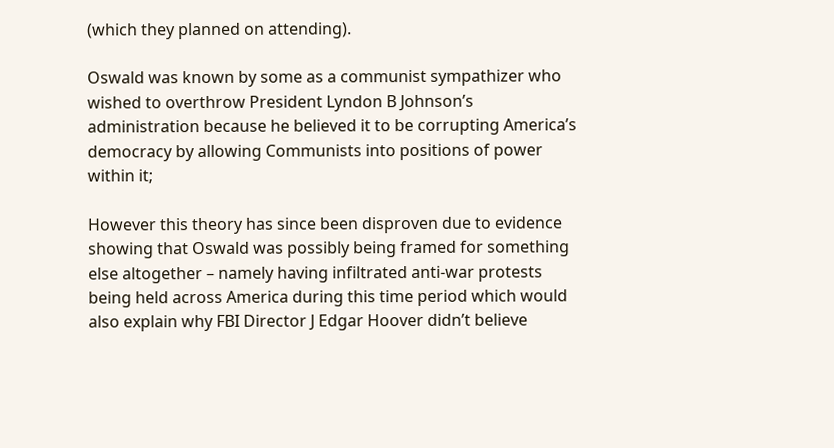(which they planned on attending).

Oswald was known by some as a communist sympathizer who wished to overthrow President Lyndon B Johnson’s administration because he believed it to be corrupting America’s democracy by allowing Communists into positions of power within it;

However this theory has since been disproven due to evidence showing that Oswald was possibly being framed for something else altogether – namely having infiltrated anti-war protests being held across America during this time period which would also explain why FBI Director J Edgar Hoover didn’t believe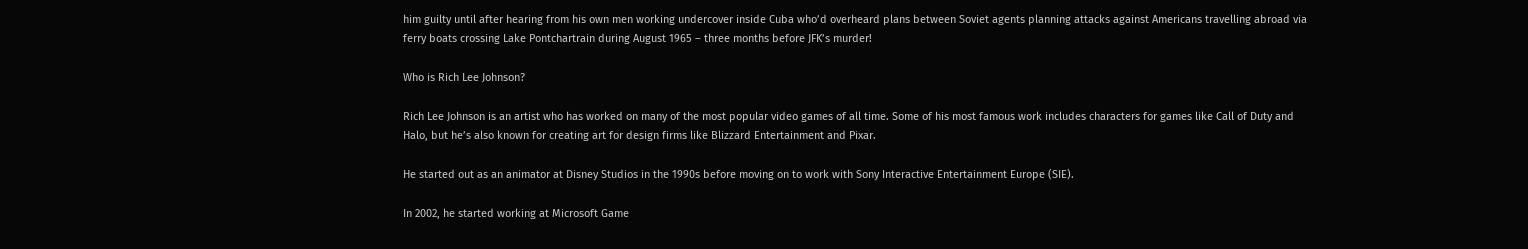him guilty until after hearing from his own men working undercover inside Cuba who’d overheard plans between Soviet agents planning attacks against Americans travelling abroad via ferry boats crossing Lake Pontchartrain during August 1965 – three months before JFK’s murder!

Who is Rich Lee Johnson?

Rich Lee Johnson is an artist who has worked on many of the most popular video games of all time. Some of his most famous work includes characters for games like Call of Duty and Halo, but he’s also known for creating art for design firms like Blizzard Entertainment and Pixar.

He started out as an animator at Disney Studios in the 1990s before moving on to work with Sony Interactive Entertainment Europe (SIE).

In 2002, he started working at Microsoft Game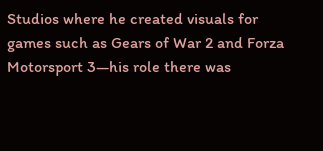Studios where he created visuals for games such as Gears of War 2 and Forza Motorsport 3—his role there was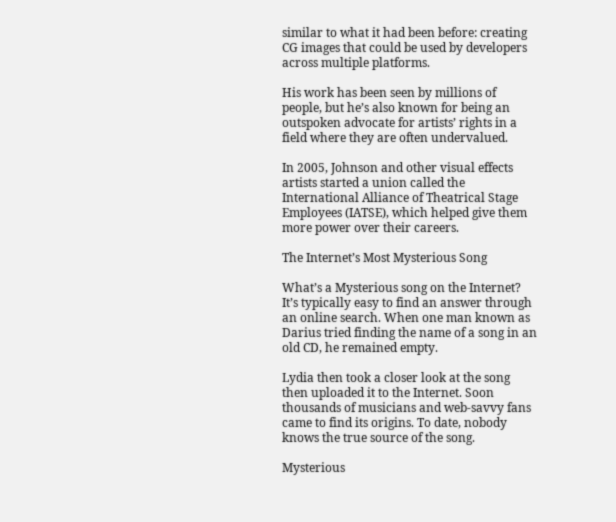similar to what it had been before: creating CG images that could be used by developers across multiple platforms.

His work has been seen by millions of people, but he’s also known for being an outspoken advocate for artists’ rights in a field where they are often undervalued.

In 2005, Johnson and other visual effects artists started a union called the International Alliance of Theatrical Stage Employees (IATSE), which helped give them more power over their careers.

The Internet’s Most Mysterious Song

What’s a Mysterious song on the Internet? It’s typically easy to find an answer through an online search. When one man known as Darius tried finding the name of a song in an old CD, he remained empty.

Lydia then took a closer look at the song then uploaded it to the Internet. Soon thousands of musicians and web-savvy fans came to find its origins. To date, nobody knows the true source of the song.

Mysterious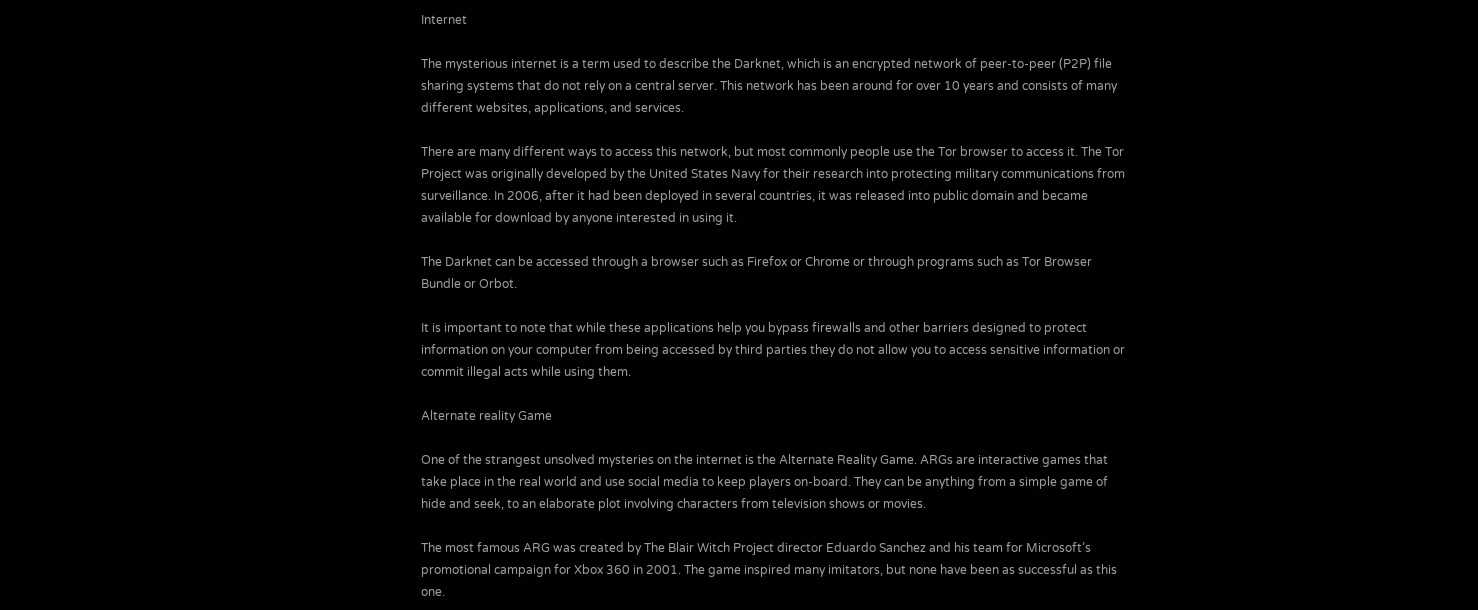Internet

The mysterious internet is a term used to describe the Darknet, which is an encrypted network of peer-to-peer (P2P) file sharing systems that do not rely on a central server. This network has been around for over 10 years and consists of many different websites, applications, and services.

There are many different ways to access this network, but most commonly people use the Tor browser to access it. The Tor Project was originally developed by the United States Navy for their research into protecting military communications from surveillance. In 2006, after it had been deployed in several countries, it was released into public domain and became available for download by anyone interested in using it.

The Darknet can be accessed through a browser such as Firefox or Chrome or through programs such as Tor Browser Bundle or Orbot.

It is important to note that while these applications help you bypass firewalls and other barriers designed to protect information on your computer from being accessed by third parties they do not allow you to access sensitive information or commit illegal acts while using them.

Alternate reality Game

One of the strangest unsolved mysteries on the internet is the Alternate Reality Game. ARGs are interactive games that take place in the real world and use social media to keep players on-board. They can be anything from a simple game of hide and seek, to an elaborate plot involving characters from television shows or movies.

The most famous ARG was created by The Blair Witch Project director Eduardo Sanchez and his team for Microsoft’s promotional campaign for Xbox 360 in 2001. The game inspired many imitators, but none have been as successful as this one.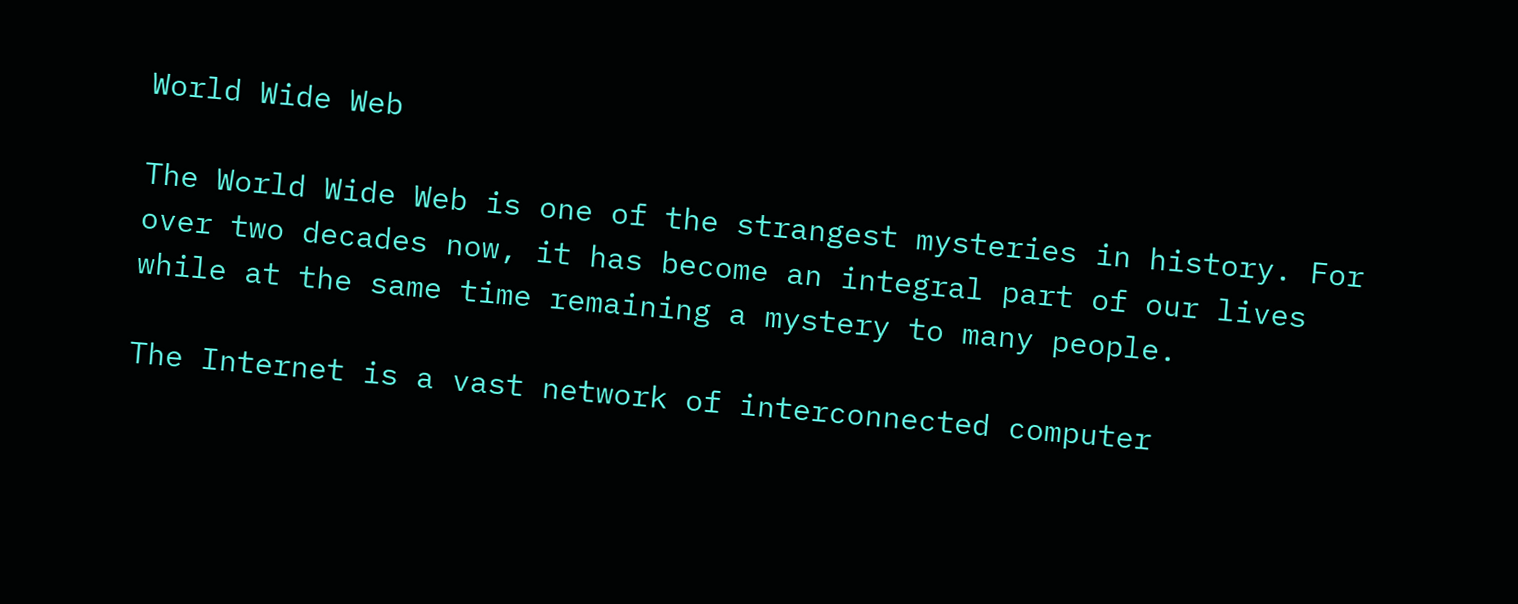World Wide Web

The World Wide Web is one of the strangest mysteries in history. For over two decades now, it has become an integral part of our lives while at the same time remaining a mystery to many people.

The Internet is a vast network of interconnected computer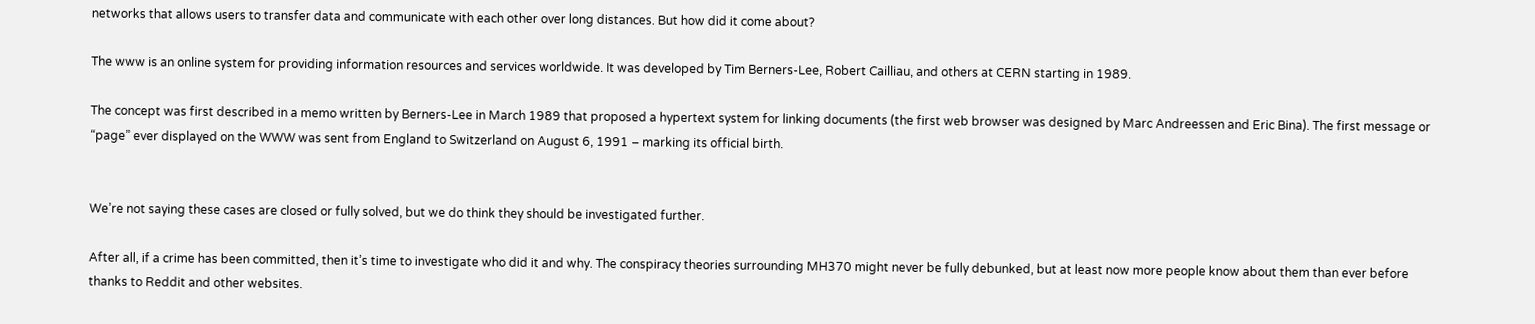networks that allows users to transfer data and communicate with each other over long distances. But how did it come about?

The www is an online system for providing information resources and services worldwide. It was developed by Tim Berners-Lee, Robert Cailliau, and others at CERN starting in 1989.

The concept was first described in a memo written by Berners-Lee in March 1989 that proposed a hypertext system for linking documents (the first web browser was designed by Marc Andreessen and Eric Bina). The first message or “page” ever displayed on the WWW was sent from England to Switzerland on August 6, 1991 – marking its official birth.


We’re not saying these cases are closed or fully solved, but we do think they should be investigated further.

After all, if a crime has been committed, then it’s time to investigate who did it and why. The conspiracy theories surrounding MH370 might never be fully debunked, but at least now more people know about them than ever before thanks to Reddit and other websites.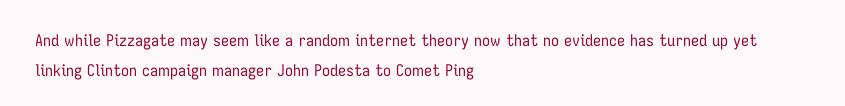And while Pizzagate may seem like a random internet theory now that no evidence has turned up yet linking Clinton campaign manager John Podesta to Comet Ping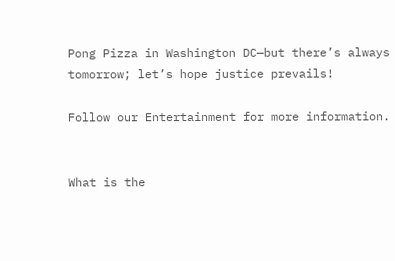Pong Pizza in Washington DC—but there’s always tomorrow; let’s hope justice prevails!

Follow our Entertainment for more information.


What is the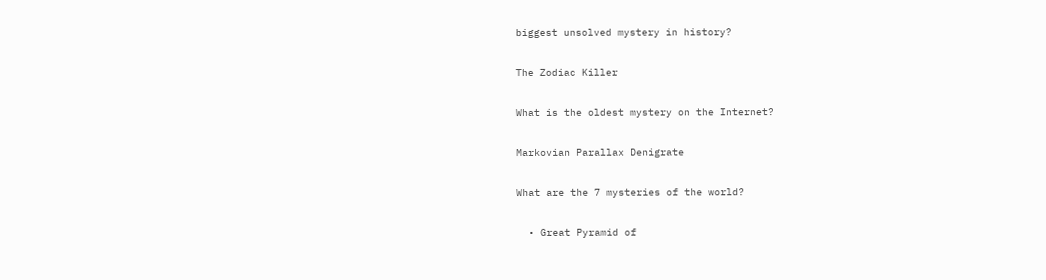biggest unsolved mystery in history?

The Zodiac Killer

What is the oldest mystery on the Internet?

Markovian Parallax Denigrate

What are the 7 mysteries of the world?

  • Great Pyramid of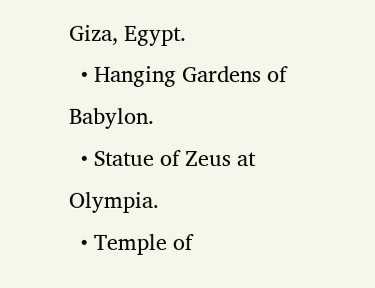Giza, Egypt.
  • Hanging Gardens of Babylon.
  • Statue of Zeus at Olympia.
  • Temple of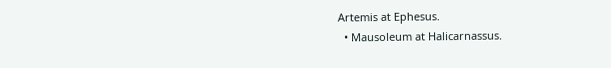Artemis at Ephesus.
  • Mausoleum at Halicarnassus.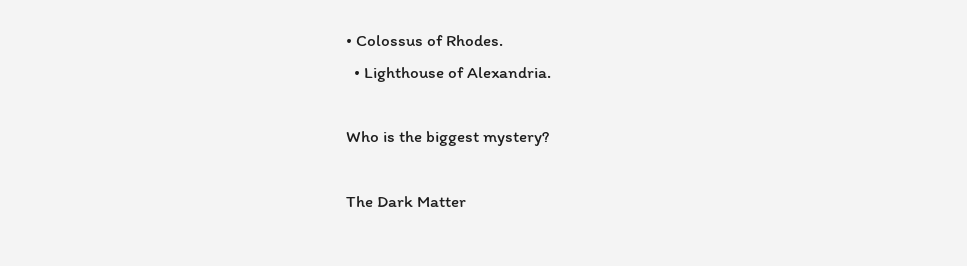• Colossus of Rhodes.
  • Lighthouse of Alexandria.

Who is the biggest mystery?

The Dark Matter